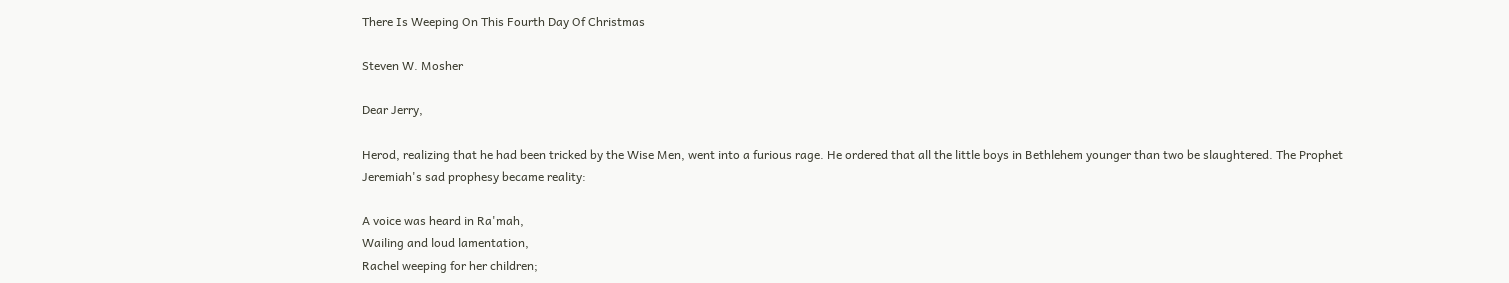There Is Weeping On This Fourth Day Of Christmas

Steven W. Mosher

Dear Jerry,

Herod, realizing that he had been tricked by the Wise Men, went into a furious rage. He ordered that all the little boys in Bethlehem younger than two be slaughtered. The Prophet Jeremiah's sad prophesy became reality:

A voice was heard in Ra'mah,
Wailing and loud lamentation,
Rachel weeping for her children;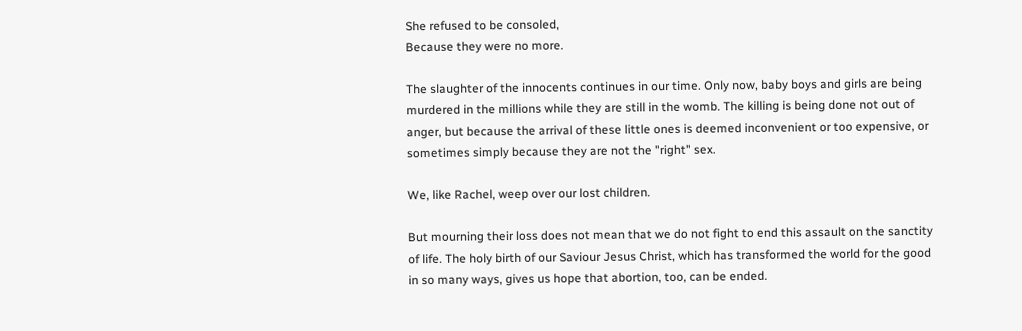She refused to be consoled,
Because they were no more.

The slaughter of the innocents continues in our time. Only now, baby boys and girls are being murdered in the millions while they are still in the womb. The killing is being done not out of anger, but because the arrival of these little ones is deemed inconvenient or too expensive, or sometimes simply because they are not the "right" sex.

We, like Rachel, weep over our lost children.

But mourning their loss does not mean that we do not fight to end this assault on the sanctity of life. The holy birth of our Saviour Jesus Christ, which has transformed the world for the good in so many ways, gives us hope that abortion, too, can be ended.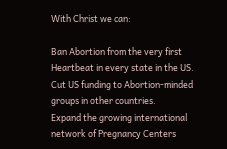With Christ we can:

Ban Abortion from the very first Heartbeat in every state in the US.
Cut US funding to Abortion-minded groups in other countries.
Expand the growing international network of Pregnancy Centers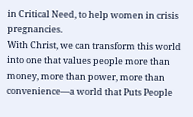in Critical Need, to help women in crisis pregnancies.
With Christ, we can transform this world into one that values people more than money, more than power, more than convenience—a world that Puts People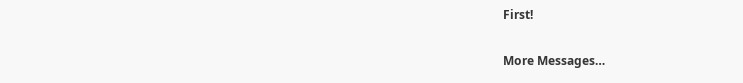First!

More Messages…